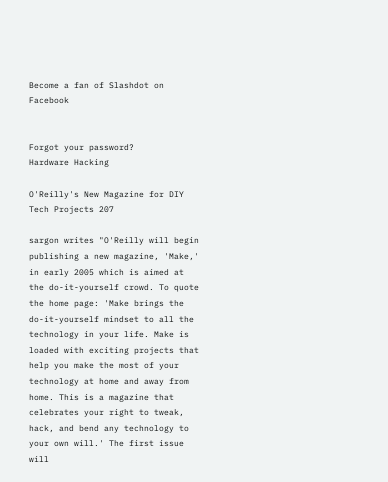Become a fan of Slashdot on Facebook


Forgot your password?
Hardware Hacking

O'Reilly's New Magazine for DIY Tech Projects 207

sargon writes "O'Reilly will begin publishing a new magazine, 'Make,' in early 2005 which is aimed at the do-it-yourself crowd. To quote the home page: 'Make brings the do-it-yourself mindset to all the technology in your life. Make is loaded with exciting projects that help you make the most of your technology at home and away from home. This is a magazine that celebrates your right to tweak, hack, and bend any technology to your own will.' The first issue will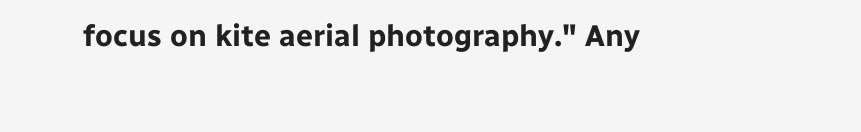focus on kite aerial photography." Any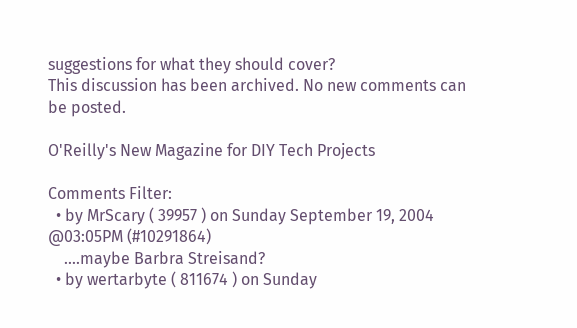suggestions for what they should cover?
This discussion has been archived. No new comments can be posted.

O'Reilly's New Magazine for DIY Tech Projects

Comments Filter:
  • by MrScary ( 39957 ) on Sunday September 19, 2004 @03:05PM (#10291864)
    ....maybe Barbra Streisand?
  • by wertarbyte ( 811674 ) on Sunday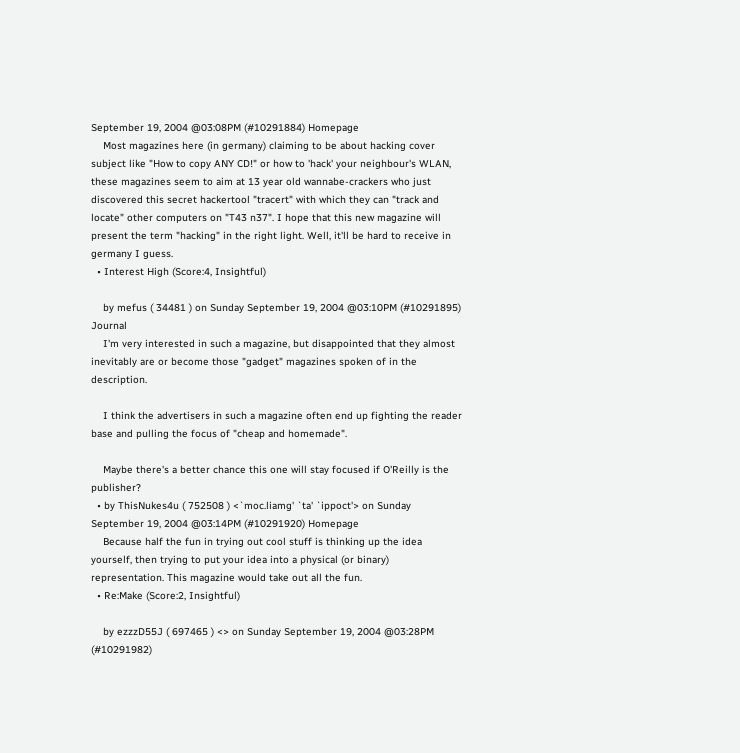September 19, 2004 @03:08PM (#10291884) Homepage
    Most magazines here (in germany) claiming to be about hacking cover subject like "How to copy ANY CD!" or how to 'hack' your neighbour's WLAN, these magazines seem to aim at 13 year old wannabe-crackers who just discovered this secret hackertool "tracert" with which they can "track and locate" other computers on "T43 n37". I hope that this new magazine will present the term "hacking" in the right light. Well, it'll be hard to receive in germany I guess.
  • Interest High (Score:4, Insightful)

    by mefus ( 34481 ) on Sunday September 19, 2004 @03:10PM (#10291895) Journal
    I'm very interested in such a magazine, but disappointed that they almost inevitably are or become those "gadget" magazines spoken of in the description.

    I think the advertisers in such a magazine often end up fighting the reader base and pulling the focus of "cheap and homemade".

    Maybe there's a better chance this one will stay focused if O'Reilly is the publisher?
  • by ThisNukes4u ( 752508 ) <`moc.liamg' `ta' `ippoct'> on Sunday September 19, 2004 @03:14PM (#10291920) Homepage
    Because half the fun in trying out cool stuff is thinking up the idea yourself, then trying to put your idea into a physical (or binary) representation. This magazine would take out all the fun.
  • Re:Make (Score:2, Insightful)

    by ezzzD55J ( 697465 ) <> on Sunday September 19, 2004 @03:28PM (#10291982)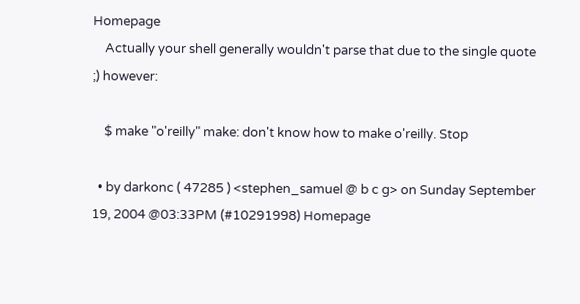Homepage
    Actually your shell generally wouldn't parse that due to the single quote ;) however:

    $ make "o'reilly" make: don't know how to make o'reilly. Stop

  • by darkonc ( 47285 ) <stephen_samuel @ b c g> on Sunday September 19, 2004 @03:33PM (#10291998) Homepage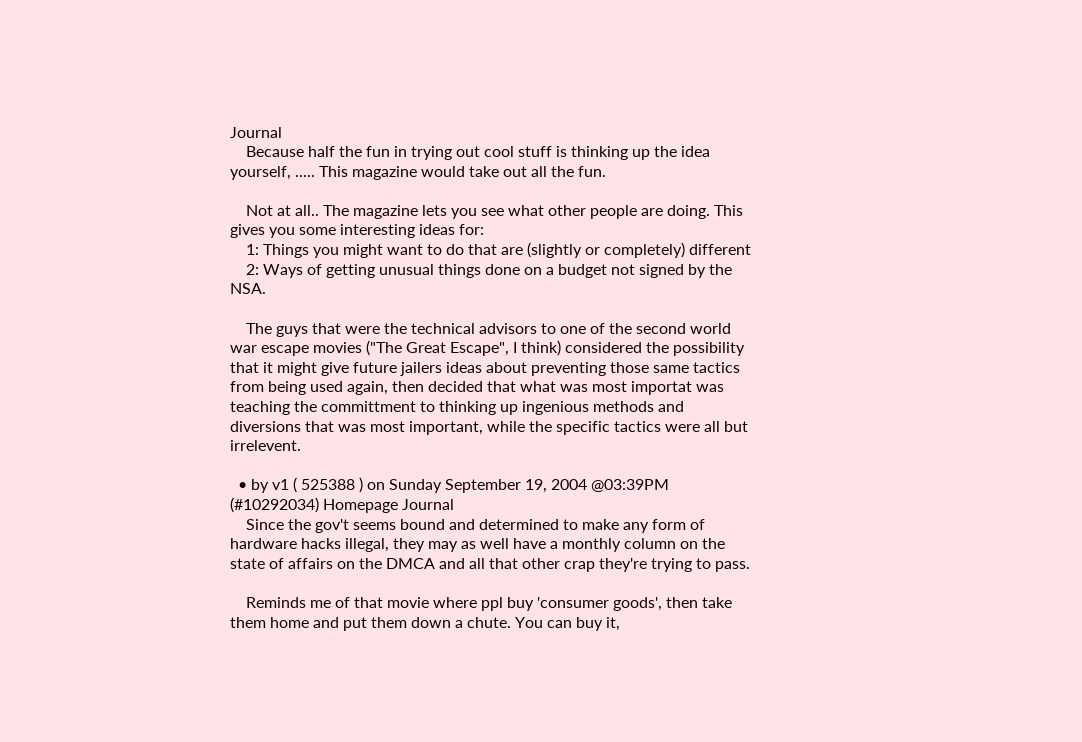Journal
    Because half the fun in trying out cool stuff is thinking up the idea yourself, ..... This magazine would take out all the fun.

    Not at all.. The magazine lets you see what other people are doing. This gives you some interesting ideas for:
    1: Things you might want to do that are (slightly or completely) different
    2: Ways of getting unusual things done on a budget not signed by the NSA.

    The guys that were the technical advisors to one of the second world war escape movies ("The Great Escape", I think) considered the possibility that it might give future jailers ideas about preventing those same tactics from being used again, then decided that what was most importat was teaching the committment to thinking up ingenious methods and diversions that was most important, while the specific tactics were all but irrelevent.

  • by v1 ( 525388 ) on Sunday September 19, 2004 @03:39PM (#10292034) Homepage Journal
    Since the gov't seems bound and determined to make any form of hardware hacks illegal, they may as well have a monthly column on the state of affairs on the DMCA and all that other crap they're trying to pass.

    Reminds me of that movie where ppl buy 'consumer goods', then take them home and put them down a chute. You can buy it,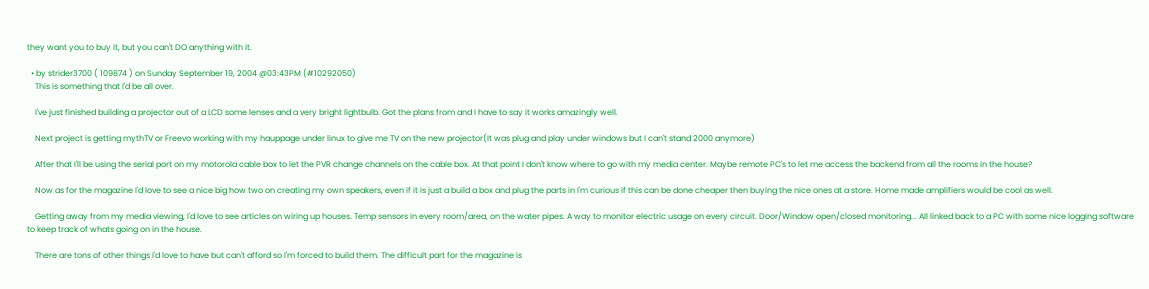they want you to buy it, but you can't DO anything with it.

  • by strider3700 ( 109874 ) on Sunday September 19, 2004 @03:43PM (#10292050)
    This is something that I'd be all over.

    I've just finished building a projector out of a LCD some lenses and a very bright lightbulb. Got the plans from and I have to say it works amazingly well.

    Next project is getting mythTV or Freevo working with my hauppage under linux to give me TV on the new projector(It was plug and play under windows but I can't stand 2000 anymore)

    After that I'll be using the serial port on my motorola cable box to let the PVR change channels on the cable box. At that point I don't know where to go with my media center. Maybe remote PC's to let me access the backend from all the rooms in the house?

    Now as for the magazine I'd love to see a nice big how two on creating my own speakers, even if it is just a build a box and plug the parts in I'm curious if this can be done cheaper then buying the nice ones at a store. Home made amplifiers would be cool as well.

    Getting away from my media viewing, I'd love to see articles on wiring up houses. Temp sensors in every room/area, on the water pipes. A way to monitor electric usage on every circuit. Door/Window open/closed monitoring... All linked back to a PC with some nice logging software to keep track of whats going on in the house.

    There are tons of other things I'd love to have but can't afford so I'm forced to build them. The difficult part for the magazine is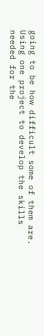going to be how difficult some of them are. Using one project to develop the skills needed for the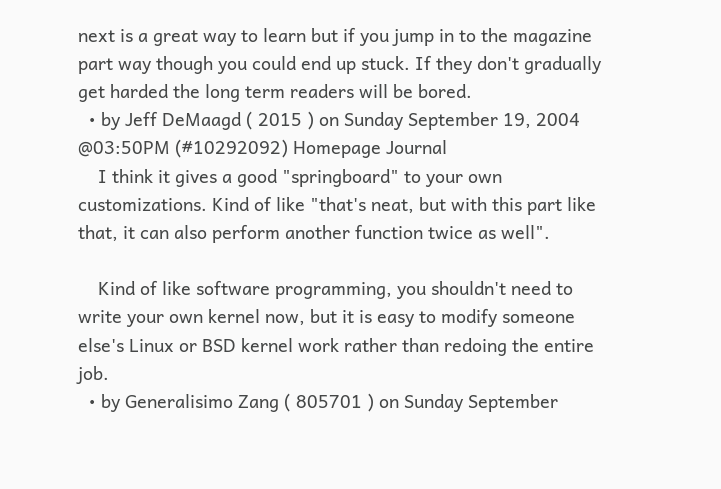next is a great way to learn but if you jump in to the magazine part way though you could end up stuck. If they don't gradually get harded the long term readers will be bored.
  • by Jeff DeMaagd ( 2015 ) on Sunday September 19, 2004 @03:50PM (#10292092) Homepage Journal
    I think it gives a good "springboard" to your own customizations. Kind of like "that's neat, but with this part like that, it can also perform another function twice as well".

    Kind of like software programming, you shouldn't need to write your own kernel now, but it is easy to modify someone else's Linux or BSD kernel work rather than redoing the entire job.
  • by Generalisimo Zang ( 805701 ) on Sunday September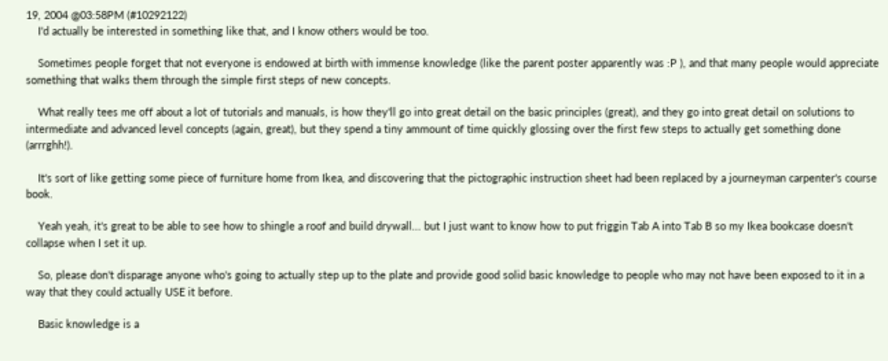19, 2004 @03:58PM (#10292122)
    I'd actually be interested in something like that, and I know others would be too.

    Sometimes people forget that not everyone is endowed at birth with immense knowledge (like the parent poster apparently was :P ), and that many people would appreciate something that walks them through the simple first steps of new concepts.

    What really tees me off about a lot of tutorials and manuals, is how they'll go into great detail on the basic principles (great), and they go into great detail on solutions to intermediate and advanced level concepts (again, great), but they spend a tiny ammount of time quickly glossing over the first few steps to actually get something done (arrrghh!).

    It's sort of like getting some piece of furniture home from Ikea, and discovering that the pictographic instruction sheet had been replaced by a journeyman carpenter's course book.

    Yeah yeah, it's great to be able to see how to shingle a roof and build drywall... but I just want to know how to put friggin Tab A into Tab B so my Ikea bookcase doesn't collapse when I set it up.

    So, please don't disparage anyone who's going to actually step up to the plate and provide good solid basic knowledge to people who may not have been exposed to it in a way that they could actually USE it before.

    Basic knowledge is a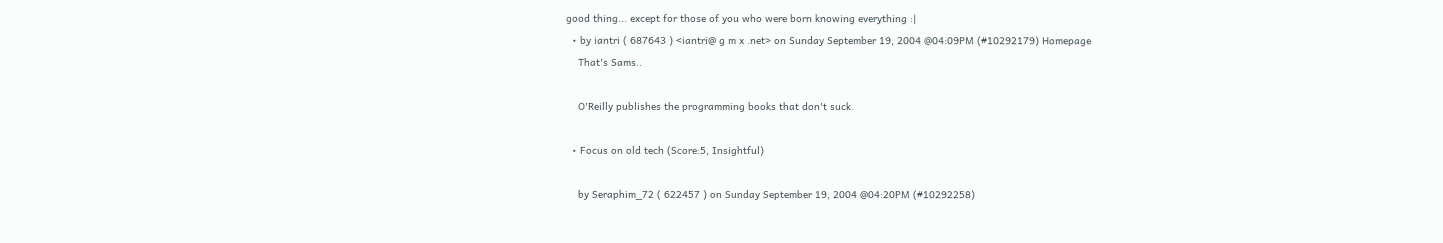good thing... except for those of you who were born knowing everything :|
  • by iantri ( 687643 ) <iantri@ g m x .net> on Sunday September 19, 2004 @04:09PM (#10292179) Homepage
    That's Sams..

    O'Reilly publishes the programming books that don't suck.

  • Focus on old tech (Score:5, Insightful)

    by Seraphim_72 ( 622457 ) on Sunday September 19, 2004 @04:20PM (#10292258)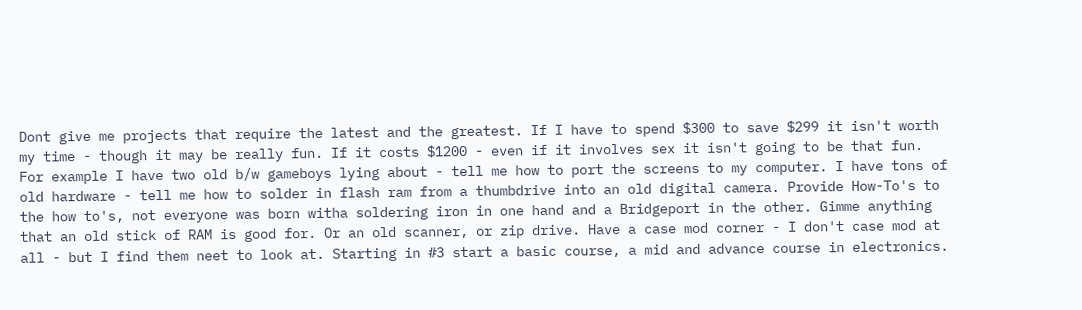Dont give me projects that require the latest and the greatest. If I have to spend $300 to save $299 it isn't worth my time - though it may be really fun. If it costs $1200 - even if it involves sex it isn't going to be that fun. For example I have two old b/w gameboys lying about - tell me how to port the screens to my computer. I have tons of old hardware - tell me how to solder in flash ram from a thumbdrive into an old digital camera. Provide How-To's to the how to's, not everyone was born witha soldering iron in one hand and a Bridgeport in the other. Gimme anything that an old stick of RAM is good for. Or an old scanner, or zip drive. Have a case mod corner - I don't case mod at all - but I find them neet to look at. Starting in #3 start a basic course, a mid and advance course in electronics.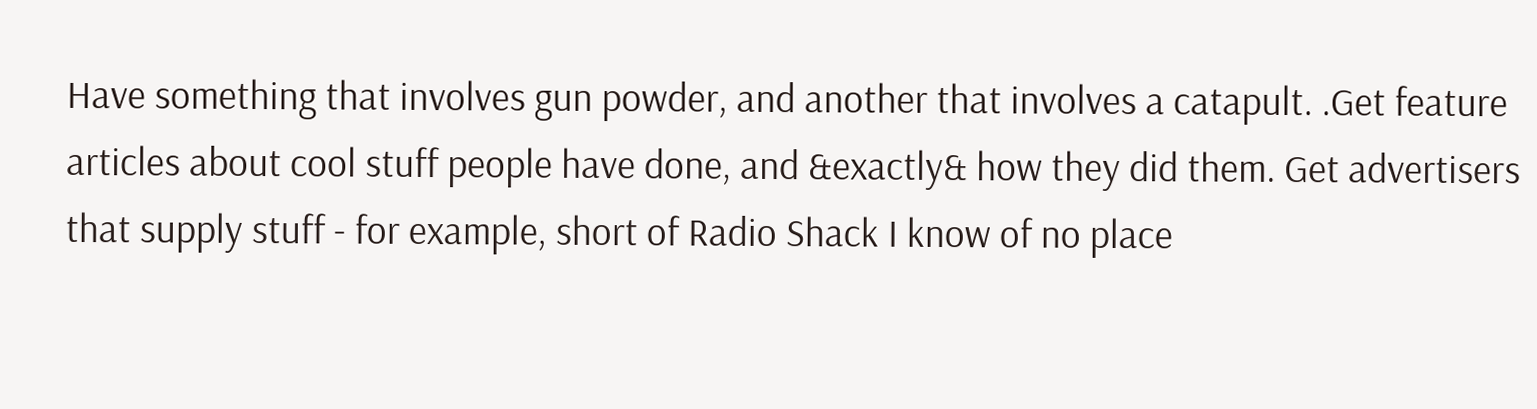Have something that involves gun powder, and another that involves a catapult. .Get feature articles about cool stuff people have done, and &exactly& how they did them. Get advertisers that supply stuff - for example, short of Radio Shack I know of no place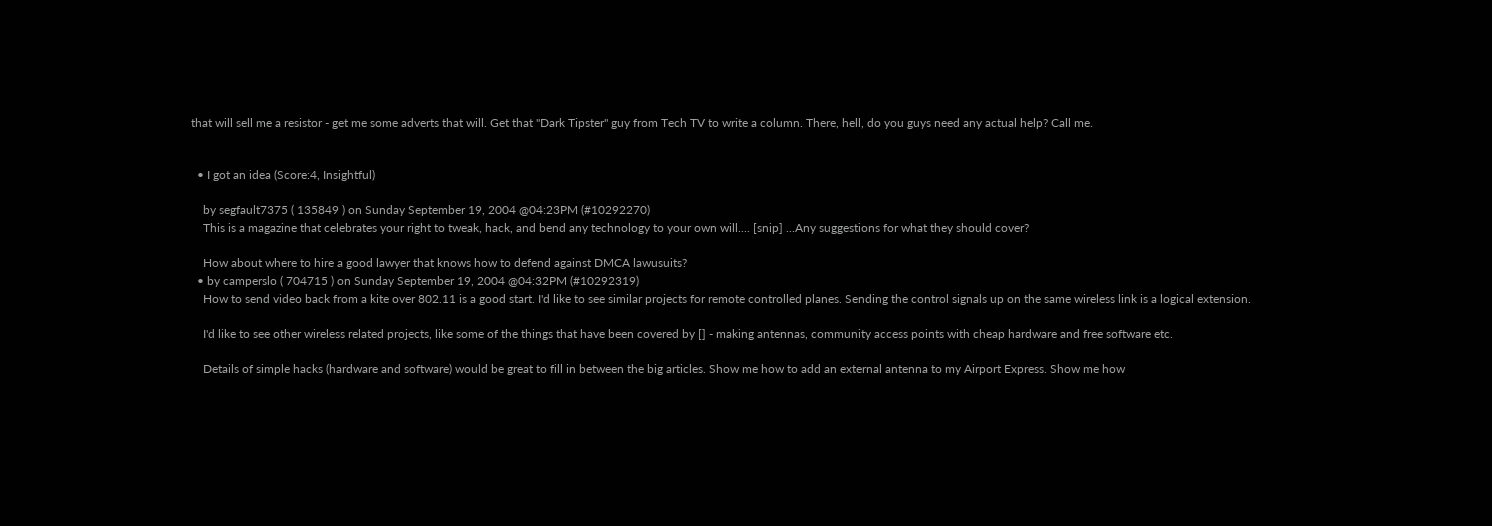that will sell me a resistor - get me some adverts that will. Get that "Dark Tipster" guy from Tech TV to write a column. There, hell, do you guys need any actual help? Call me.


  • I got an idea (Score:4, Insightful)

    by segfault7375 ( 135849 ) on Sunday September 19, 2004 @04:23PM (#10292270)
    This is a magazine that celebrates your right to tweak, hack, and bend any technology to your own will.... [snip] ...Any suggestions for what they should cover?

    How about where to hire a good lawyer that knows how to defend against DMCA lawusuits?
  • by camperslo ( 704715 ) on Sunday September 19, 2004 @04:32PM (#10292319)
    How to send video back from a kite over 802.11 is a good start. I'd like to see similar projects for remote controlled planes. Sending the control signals up on the same wireless link is a logical extension.

    I'd like to see other wireless related projects, like some of the things that have been covered by [] - making antennas, community access points with cheap hardware and free software etc.

    Details of simple hacks (hardware and software) would be great to fill in between the big articles. Show me how to add an external antenna to my Airport Express. Show me how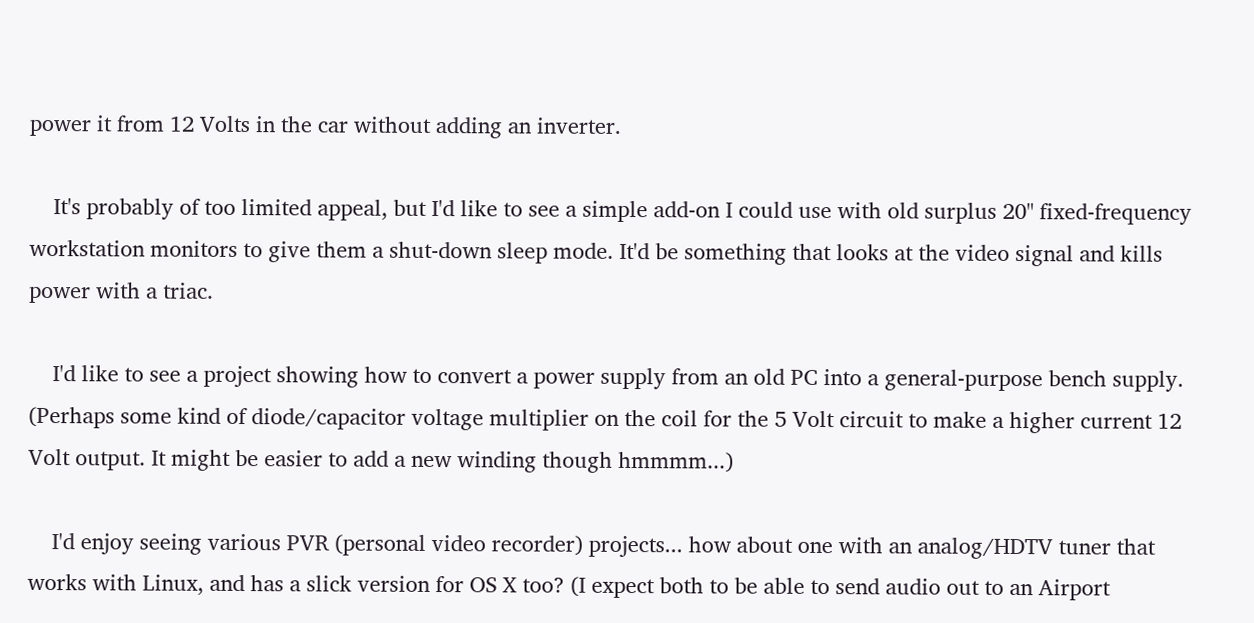power it from 12 Volts in the car without adding an inverter.

    It's probably of too limited appeal, but I'd like to see a simple add-on I could use with old surplus 20" fixed-frequency workstation monitors to give them a shut-down sleep mode. It'd be something that looks at the video signal and kills power with a triac.

    I'd like to see a project showing how to convert a power supply from an old PC into a general-purpose bench supply. (Perhaps some kind of diode/capacitor voltage multiplier on the coil for the 5 Volt circuit to make a higher current 12 Volt output. It might be easier to add a new winding though hmmmm...)

    I'd enjoy seeing various PVR (personal video recorder) projects... how about one with an analog/HDTV tuner that works with Linux, and has a slick version for OS X too? (I expect both to be able to send audio out to an Airport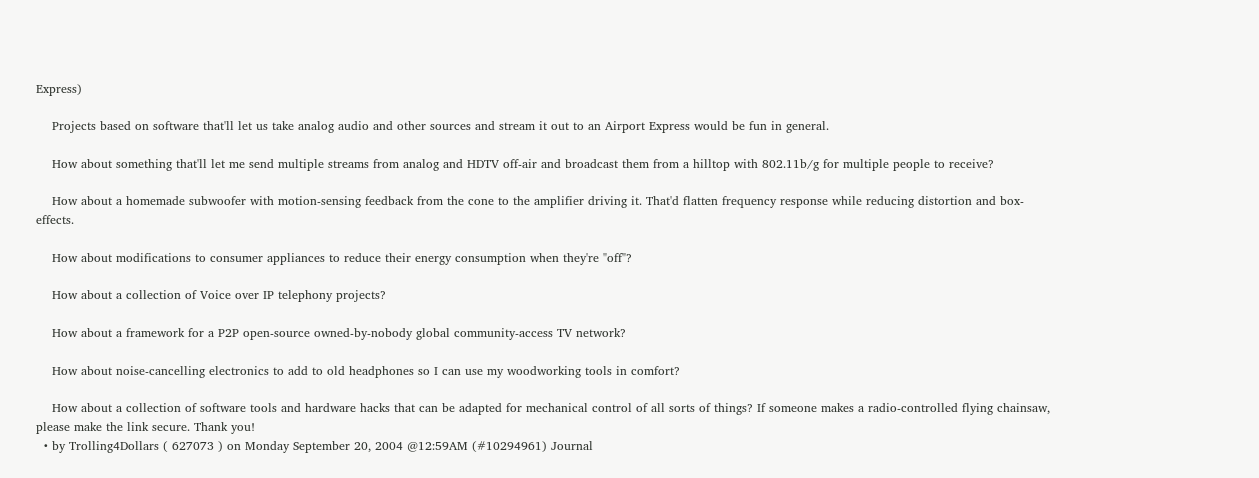Express)

    Projects based on software that'll let us take analog audio and other sources and stream it out to an Airport Express would be fun in general.

    How about something that'll let me send multiple streams from analog and HDTV off-air and broadcast them from a hilltop with 802.11b/g for multiple people to receive?

    How about a homemade subwoofer with motion-sensing feedback from the cone to the amplifier driving it. That'd flatten frequency response while reducing distortion and box-effects.

    How about modifications to consumer appliances to reduce their energy consumption when they're "off"?

    How about a collection of Voice over IP telephony projects?

    How about a framework for a P2P open-source owned-by-nobody global community-access TV network?

    How about noise-cancelling electronics to add to old headphones so I can use my woodworking tools in comfort?

    How about a collection of software tools and hardware hacks that can be adapted for mechanical control of all sorts of things? If someone makes a radio-controlled flying chainsaw, please make the link secure. Thank you!
  • by Trolling4Dollars ( 627073 ) on Monday September 20, 2004 @12:59AM (#10294961) Journal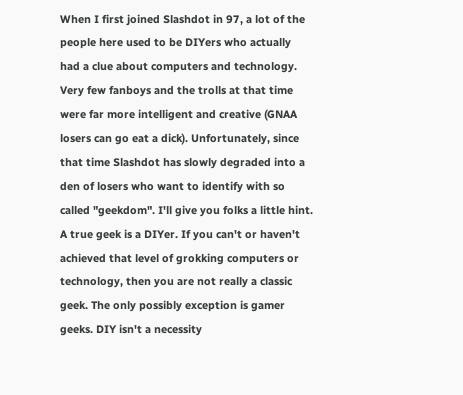When I first joined Slashdot in 97, a lot of the people here used to be DIYers who actually had a clue about computers and technology. Very few fanboys and the trolls at that time were far more intelligent and creative (GNAA losers can go eat a dick). Unfortunately, since that time Slashdot has slowly degraded into a den of losers who want to identify with so called "geekdom". I'll give you folks a little hint. A true geek is a DIYer. If you can't or haven't achieved that level of grokking computers or technology, then you are not really a classic geek. The only possibly exception is gamer geeks. DIY isn't a necessity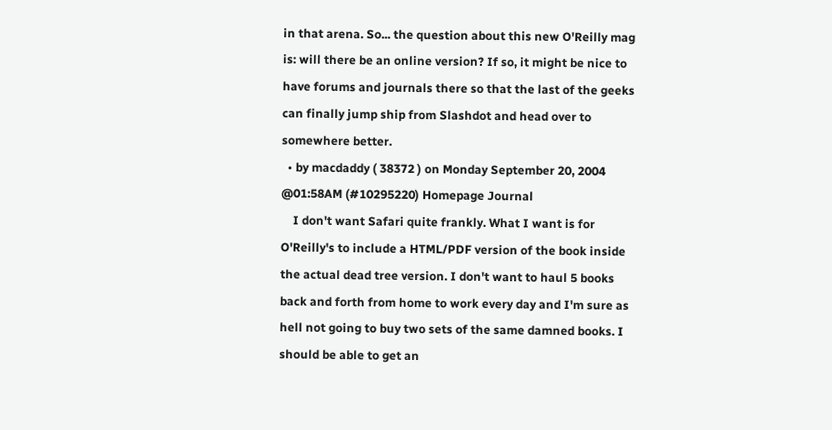in that arena. So... the question about this new O'Reilly mag is: will there be an online version? If so, it might be nice to have forums and journals there so that the last of the geeks can finally jump ship from Slashdot and head over to somewhere better.
  • by macdaddy ( 38372 ) on Monday September 20, 2004 @01:58AM (#10295220) Homepage Journal
    I don't want Safari quite frankly. What I want is for O'Reilly's to include a HTML/PDF version of the book inside the actual dead tree version. I don't want to haul 5 books back and forth from home to work every day and I'm sure as hell not going to buy two sets of the same damned books. I should be able to get an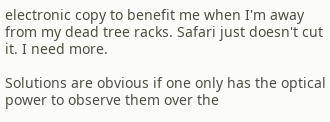electronic copy to benefit me when I'm away from my dead tree racks. Safari just doesn't cut it. I need more.

Solutions are obvious if one only has the optical power to observe them over the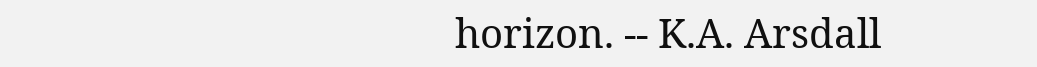horizon. -- K.A. Arsdall